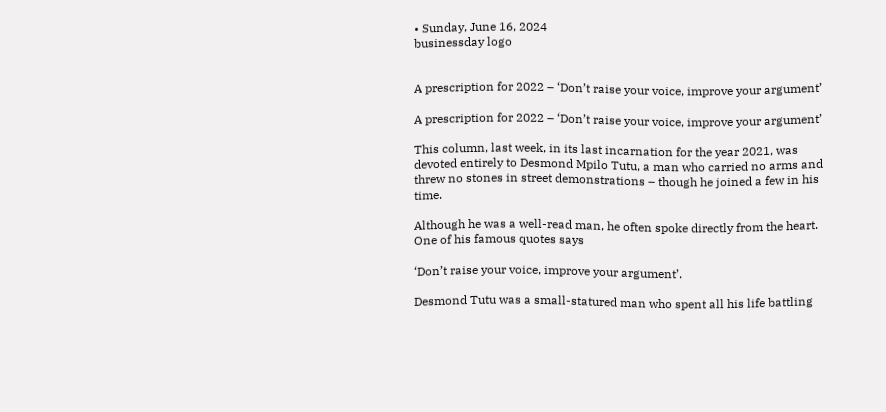• Sunday, June 16, 2024
businessday logo


A prescription for 2022 – ‘Don’t raise your voice, improve your argument’

A prescription for 2022 – ‘Don’t raise your voice, improve your argument’

This column, last week, in its last incarnation for the year 2021, was devoted entirely to Desmond Mpilo Tutu, a man who carried no arms and threw no stones in street demonstrations – though he joined a few in his time.

Although he was a well-read man, he often spoke directly from the heart. One of his famous quotes says

‘Don’t raise your voice, improve your argument’.

Desmond Tutu was a small-statured man who spent all his life battling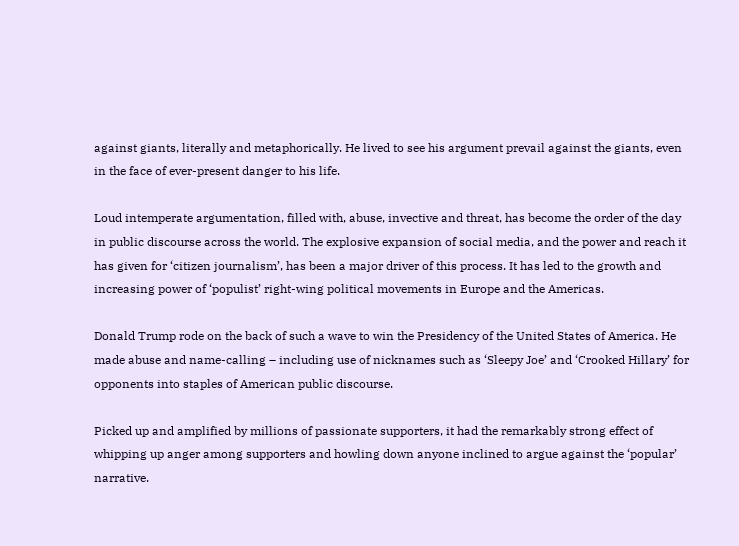against giants, literally and metaphorically. He lived to see his argument prevail against the giants, even in the face of ever-present danger to his life.

Loud intemperate argumentation, filled with, abuse, invective and threat, has become the order of the day in public discourse across the world. The explosive expansion of social media, and the power and reach it has given for ‘citizen journalism’, has been a major driver of this process. It has led to the growth and increasing power of ‘populist’ right-wing political movements in Europe and the Americas.

Donald Trump rode on the back of such a wave to win the Presidency of the United States of America. He made abuse and name-calling – including use of nicknames such as ‘Sleepy Joe’ and ‘Crooked Hillary’ for opponents into staples of American public discourse.

Picked up and amplified by millions of passionate supporters, it had the remarkably strong effect of whipping up anger among supporters and howling down anyone inclined to argue against the ‘popular’ narrative.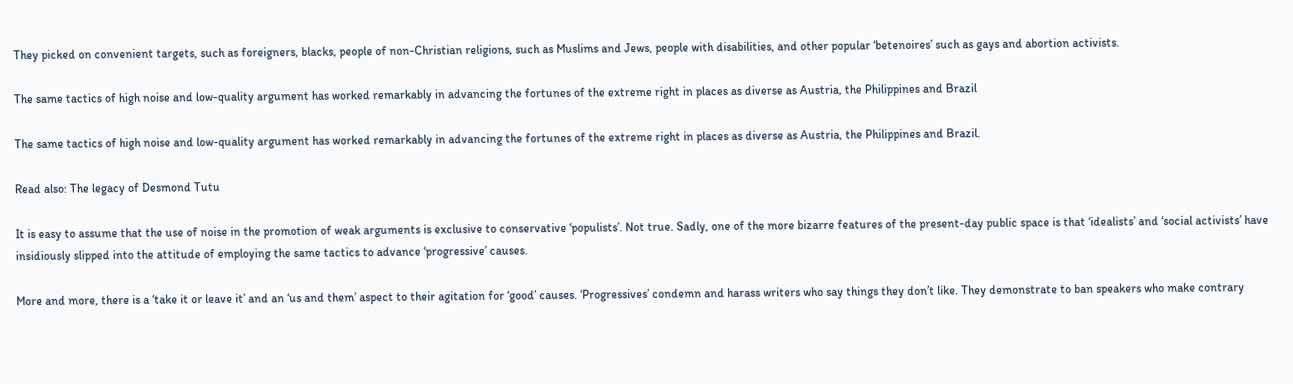They picked on convenient targets, such as foreigners, blacks, people of non-Christian religions, such as Muslims and Jews, people with disabilities, and other popular ‘betenoires’ such as gays and abortion activists.

The same tactics of high noise and low-quality argument has worked remarkably in advancing the fortunes of the extreme right in places as diverse as Austria, the Philippines and Brazil

The same tactics of high noise and low-quality argument has worked remarkably in advancing the fortunes of the extreme right in places as diverse as Austria, the Philippines and Brazil.

Read also: The legacy of Desmond Tutu

It is easy to assume that the use of noise in the promotion of weak arguments is exclusive to conservative ‘populists’. Not true. Sadly, one of the more bizarre features of the present-day public space is that ‘idealists’ and ‘social activists’ have insidiously slipped into the attitude of employing the same tactics to advance ‘progressive’ causes.

More and more, there is a ‘take it or leave it’ and an ‘us and them’ aspect to their agitation for ‘good’ causes. ‘Progressives’ condemn and harass writers who say things they don’t like. They demonstrate to ban speakers who make contrary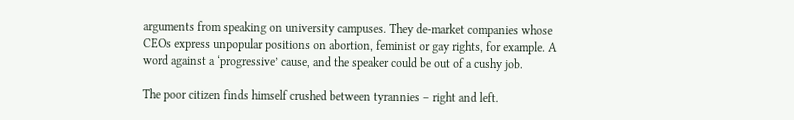arguments from speaking on university campuses. They de-market companies whose CEOs express unpopular positions on abortion, feminist or gay rights, for example. A word against a ‘progressive’ cause, and the speaker could be out of a cushy job.

The poor citizen finds himself crushed between tyrannies – right and left.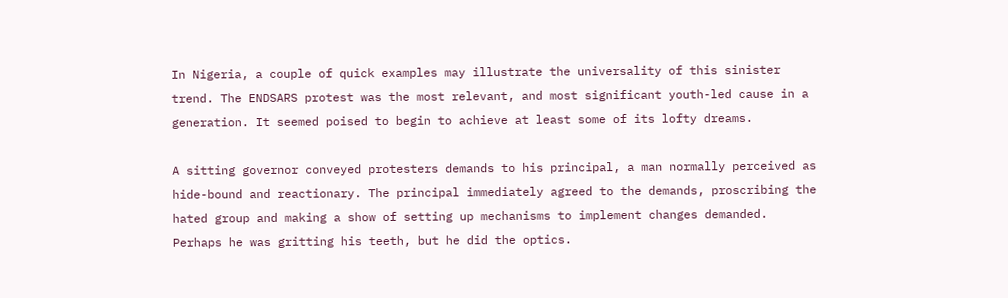In Nigeria, a couple of quick examples may illustrate the universality of this sinister trend. The ENDSARS protest was the most relevant, and most significant youth-led cause in a generation. It seemed poised to begin to achieve at least some of its lofty dreams.

A sitting governor conveyed protesters demands to his principal, a man normally perceived as hide-bound and reactionary. The principal immediately agreed to the demands, proscribing the hated group and making a show of setting up mechanisms to implement changes demanded. Perhaps he was gritting his teeth, but he did the optics.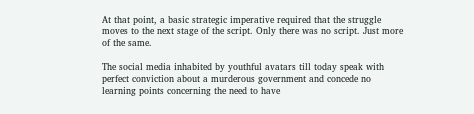At that point, a basic strategic imperative required that the struggle moves to the next stage of the script. Only there was no script. Just more of the same.

The social media inhabited by youthful avatars till today speak with perfect conviction about a murderous government and concede no learning points concerning the need to have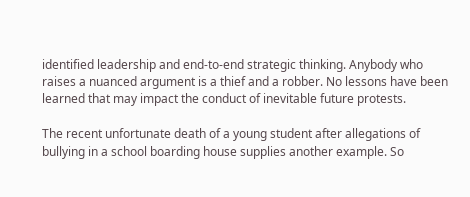identified leadership and end-to-end strategic thinking. Anybody who raises a nuanced argument is a thief and a robber. No lessons have been learned that may impact the conduct of inevitable future protests.

The recent unfortunate death of a young student after allegations of bullying in a school boarding house supplies another example. So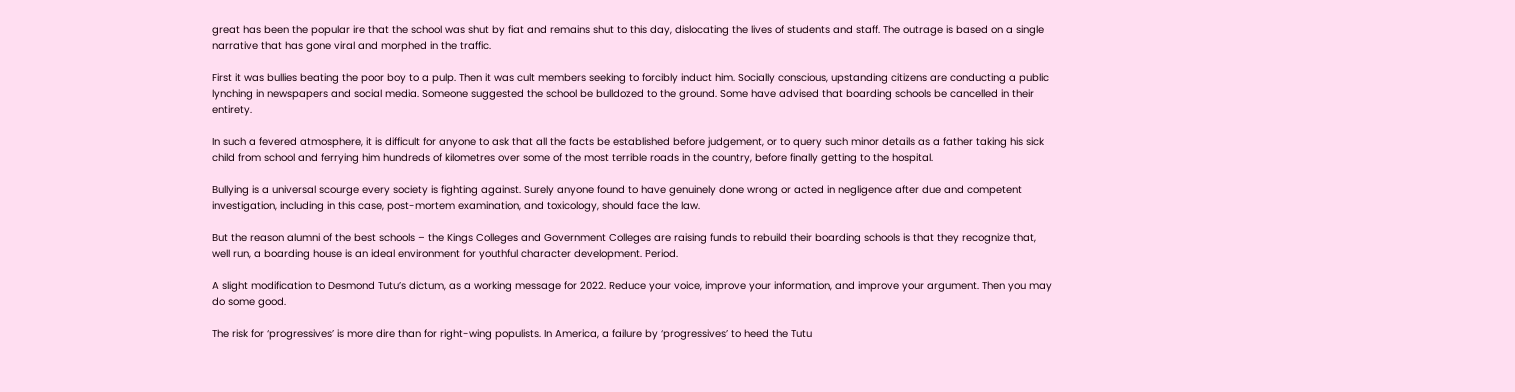great has been the popular ire that the school was shut by fiat and remains shut to this day, dislocating the lives of students and staff. The outrage is based on a single narrative that has gone viral and morphed in the traffic.

First it was bullies beating the poor boy to a pulp. Then it was cult members seeking to forcibly induct him. Socially conscious, upstanding citizens are conducting a public lynching in newspapers and social media. Someone suggested the school be bulldozed to the ground. Some have advised that boarding schools be cancelled in their entirety.

In such a fevered atmosphere, it is difficult for anyone to ask that all the facts be established before judgement, or to query such minor details as a father taking his sick child from school and ferrying him hundreds of kilometres over some of the most terrible roads in the country, before finally getting to the hospital.

Bullying is a universal scourge every society is fighting against. Surely anyone found to have genuinely done wrong or acted in negligence after due and competent investigation, including in this case, post-mortem examination, and toxicology, should face the law.

But the reason alumni of the best schools – the Kings Colleges and Government Colleges are raising funds to rebuild their boarding schools is that they recognize that, well run, a boarding house is an ideal environment for youthful character development. Period.

A slight modification to Desmond Tutu’s dictum, as a working message for 2022. Reduce your voice, improve your information, and improve your argument. Then you may do some good.

The risk for ‘progressives’ is more dire than for right-wing populists. In America, a failure by ‘progressives’ to heed the Tutu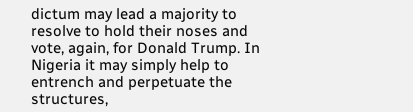dictum may lead a majority to resolve to hold their noses and vote, again, for Donald Trump. In Nigeria it may simply help to entrench and perpetuate the structures,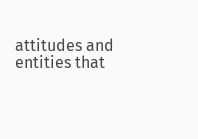attitudes and entities that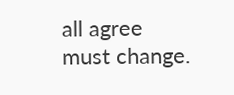all agree must change.